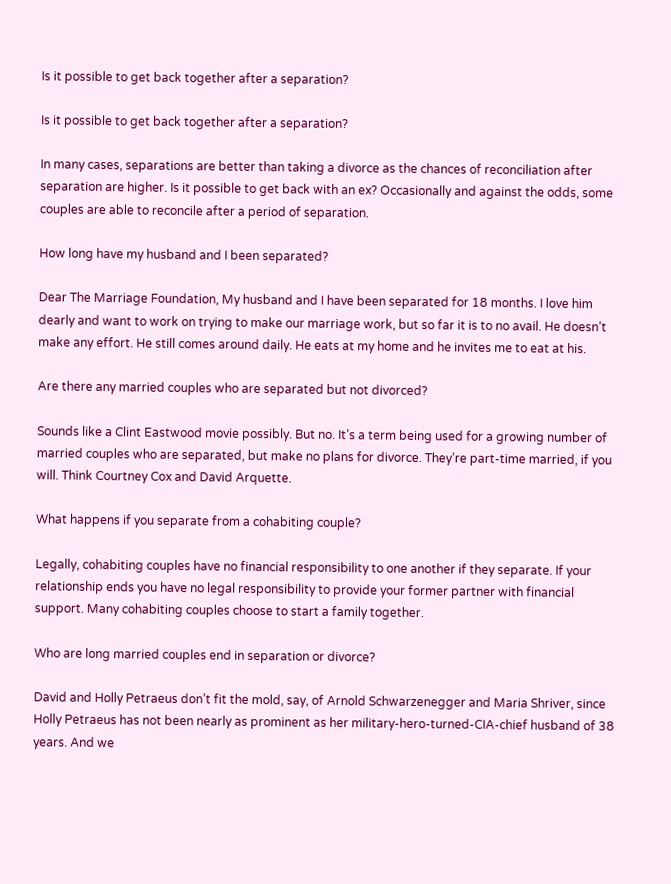Is it possible to get back together after a separation?

Is it possible to get back together after a separation?

In many cases, separations are better than taking a divorce as the chances of reconciliation after separation are higher. Is it possible to get back with an ex? Occasionally and against the odds, some couples are able to reconcile after a period of separation.

How long have my husband and I been separated?

Dear The Marriage Foundation, My husband and I have been separated for 18 months. I love him dearly and want to work on trying to make our marriage work, but so far it is to no avail. He doesn’t make any effort. He still comes around daily. He eats at my home and he invites me to eat at his.

Are there any married couples who are separated but not divorced?

Sounds like a Clint Eastwood movie possibly. But no. It’s a term being used for a growing number of married couples who are separated, but make no plans for divorce. They’re part-time married, if you will. Think Courtney Cox and David Arquette.

What happens if you separate from a cohabiting couple?

Legally, cohabiting couples have no financial responsibility to one another if they separate. If your relationship ends you have no legal responsibility to provide your former partner with financial support. Many cohabiting couples choose to start a family together.

Who are long married couples end in separation or divorce?

David and Holly Petraeus don’t fit the mold, say, of Arnold Schwarzenegger and Maria Shriver, since Holly Petraeus has not been nearly as prominent as her military-hero-turned-CIA-chief husband of 38 years. And we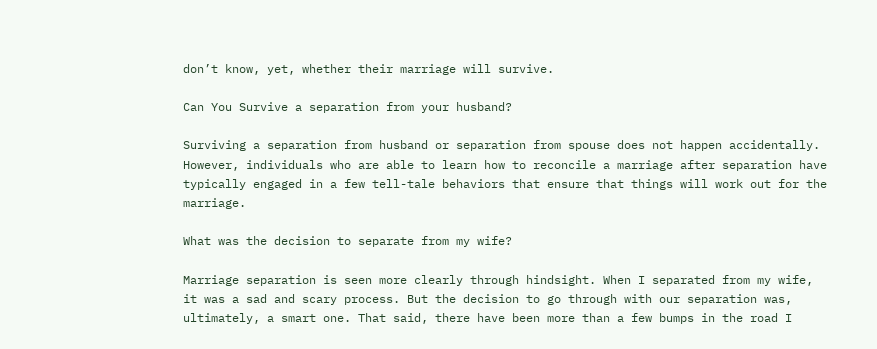don’t know, yet, whether their marriage will survive.

Can You Survive a separation from your husband?

Surviving a separation from husband or separation from spouse does not happen accidentally. However, individuals who are able to learn how to reconcile a marriage after separation have typically engaged in a few tell-tale behaviors that ensure that things will work out for the marriage.

What was the decision to separate from my wife?

Marriage separation is seen more clearly through hindsight. When I separated from my wife, it was a sad and scary process. But the decision to go through with our separation was, ultimately, a smart one. That said, there have been more than a few bumps in the road I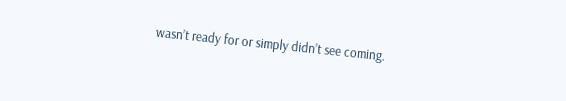wasn’t ready for or simply didn’t see coming.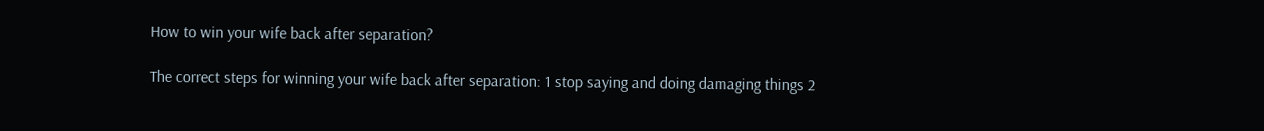How to win your wife back after separation?

The correct steps for winning your wife back after separation: 1 stop saying and doing damaging things 2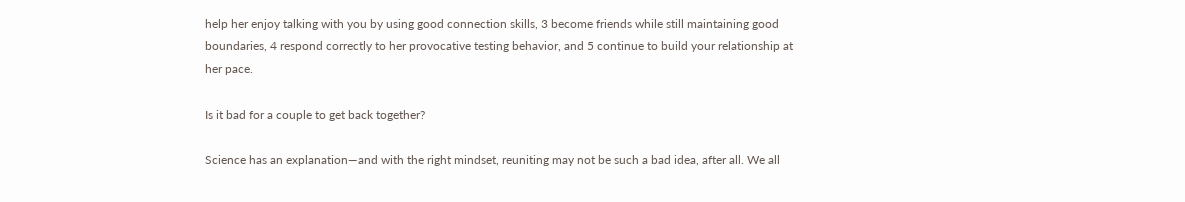help her enjoy talking with you by using good connection skills, 3 become friends while still maintaining good boundaries, 4 respond correctly to her provocative testing behavior, and 5 continue to build your relationship at her pace.

Is it bad for a couple to get back together?

Science has an explanation—and with the right mindset, reuniting may not be such a bad idea, after all. We all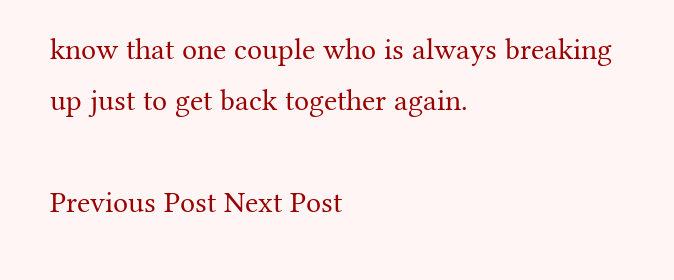know that one couple who is always breaking up just to get back together again.

Previous Post Next Post